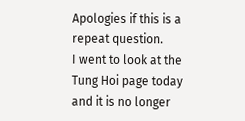Apologies if this is a repeat question.
I went to look at the Tung Hoi page today and it is no longer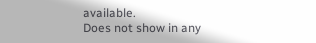available.
Does not show in any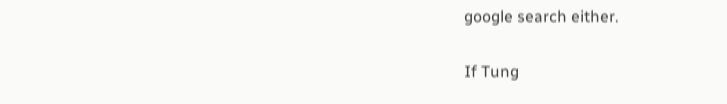google search either.

If Tung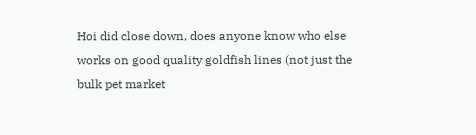Hoi did close down, does anyone know who else works on good quality goldfish lines (not just the bulk pet market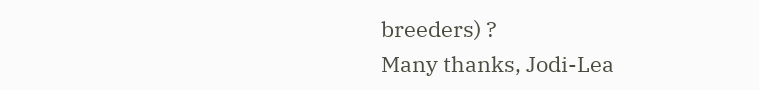breeders) ?
Many thanks, Jodi-Lea